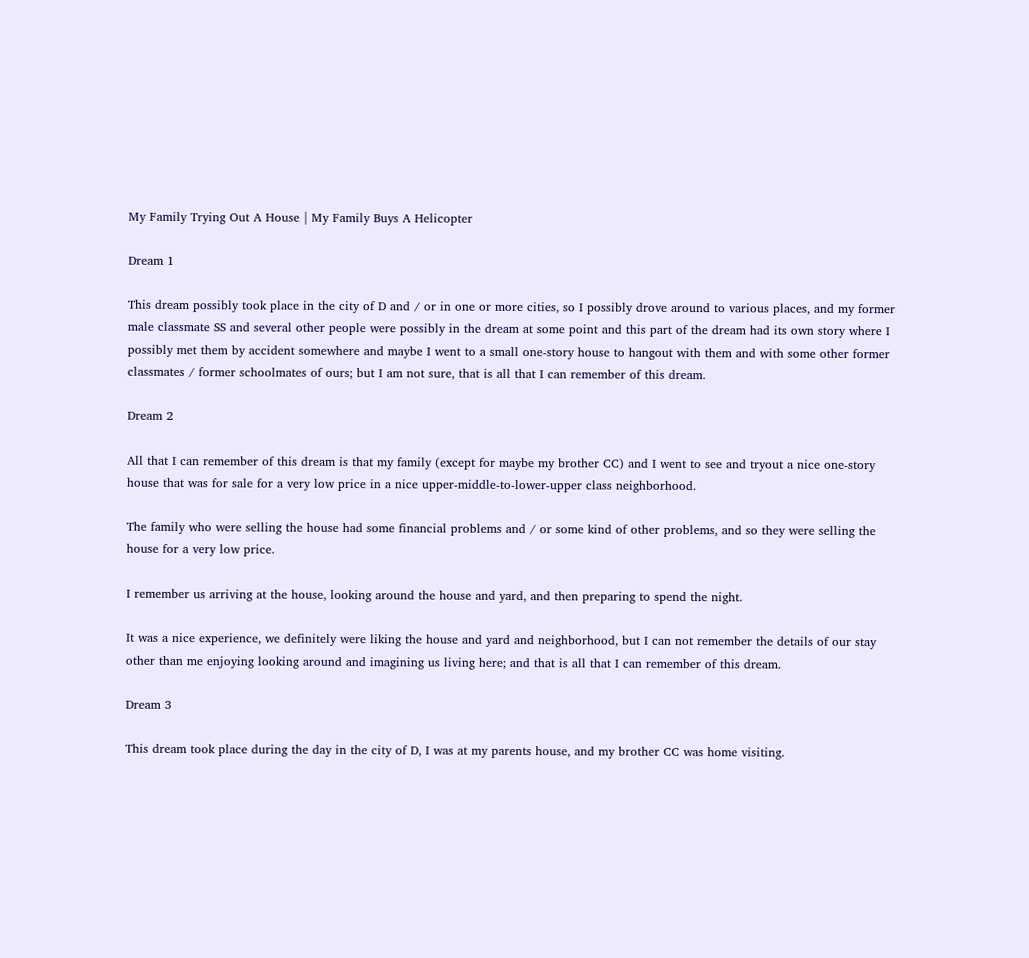My Family Trying Out A House | My Family Buys A Helicopter

Dream 1

This dream possibly took place in the city of D and / or in one or more cities, so I possibly drove around to various places, and my former male classmate SS and several other people were possibly in the dream at some point and this part of the dream had its own story where I possibly met them by accident somewhere and maybe I went to a small one-story house to hangout with them and with some other former classmates / former schoolmates of ours; but I am not sure, that is all that I can remember of this dream.

Dream 2

All that I can remember of this dream is that my family (except for maybe my brother CC) and I went to see and tryout a nice one-story house that was for sale for a very low price in a nice upper-middle-to-lower-upper class neighborhood.

The family who were selling the house had some financial problems and / or some kind of other problems, and so they were selling the house for a very low price.

I remember us arriving at the house, looking around the house and yard, and then preparing to spend the night.

It was a nice experience, we definitely were liking the house and yard and neighborhood, but I can not remember the details of our stay other than me enjoying looking around and imagining us living here; and that is all that I can remember of this dream.

Dream 3

This dream took place during the day in the city of D, I was at my parents house, and my brother CC was home visiting.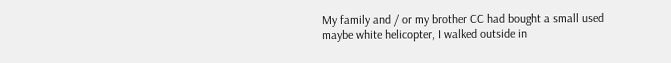My family and / or my brother CC had bought a small used maybe white helicopter, I walked outside in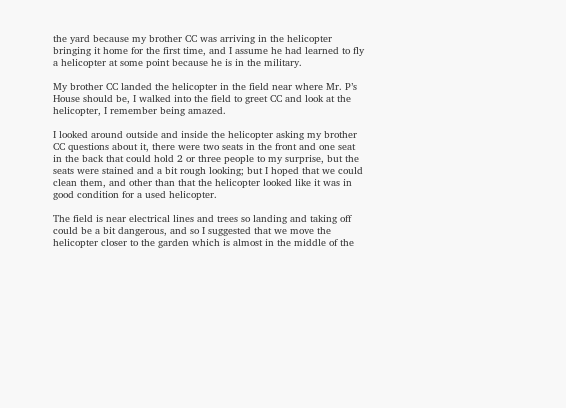the yard because my brother CC was arriving in the helicopter bringing it home for the first time, and I assume he had learned to fly a helicopter at some point because he is in the military.

My brother CC landed the helicopter in the field near where Mr. P’s House should be, I walked into the field to greet CC and look at the helicopter, I remember being amazed.

I looked around outside and inside the helicopter asking my brother CC questions about it, there were two seats in the front and one seat in the back that could hold 2 or three people to my surprise, but the seats were stained and a bit rough looking; but I hoped that we could clean them, and other than that the helicopter looked like it was in good condition for a used helicopter.

The field is near electrical lines and trees so landing and taking off could be a bit dangerous, and so I suggested that we move the helicopter closer to the garden which is almost in the middle of the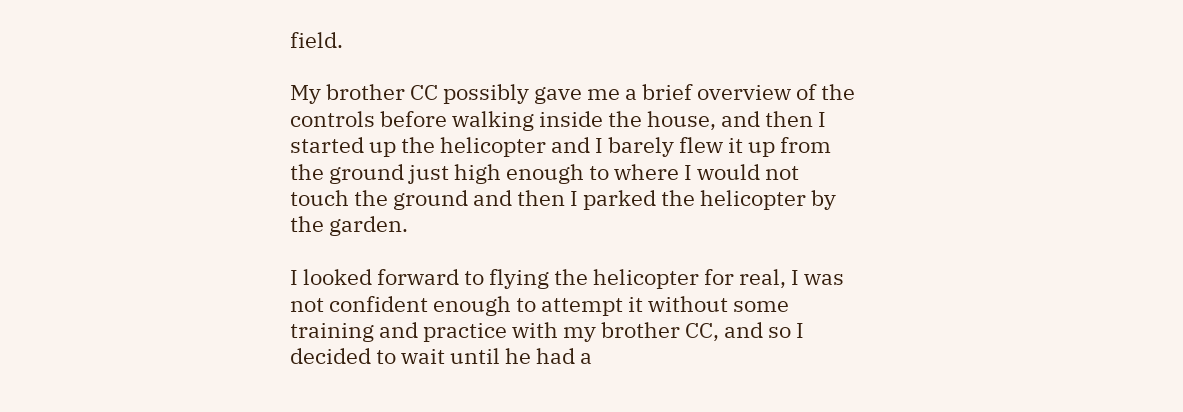field.

My brother CC possibly gave me a brief overview of the controls before walking inside the house, and then I started up the helicopter and I barely flew it up from the ground just high enough to where I would not touch the ground and then I parked the helicopter by the garden.

I looked forward to flying the helicopter for real, I was not confident enough to attempt it without some training and practice with my brother CC, and so I decided to wait until he had a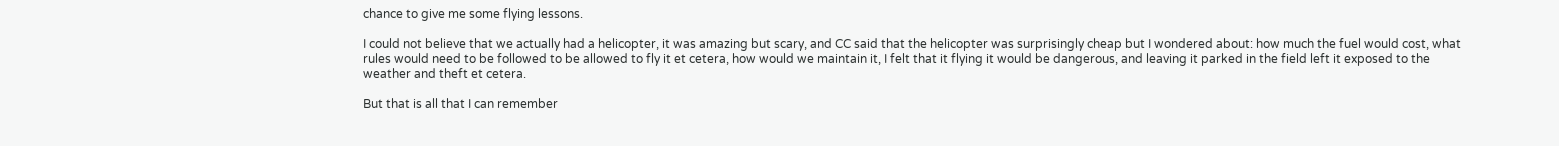chance to give me some flying lessons.

I could not believe that we actually had a helicopter, it was amazing but scary, and CC said that the helicopter was surprisingly cheap but I wondered about: how much the fuel would cost, what rules would need to be followed to be allowed to fly it et cetera, how would we maintain it, I felt that it flying it would be dangerous, and leaving it parked in the field left it exposed to the weather and theft et cetera.

But that is all that I can remember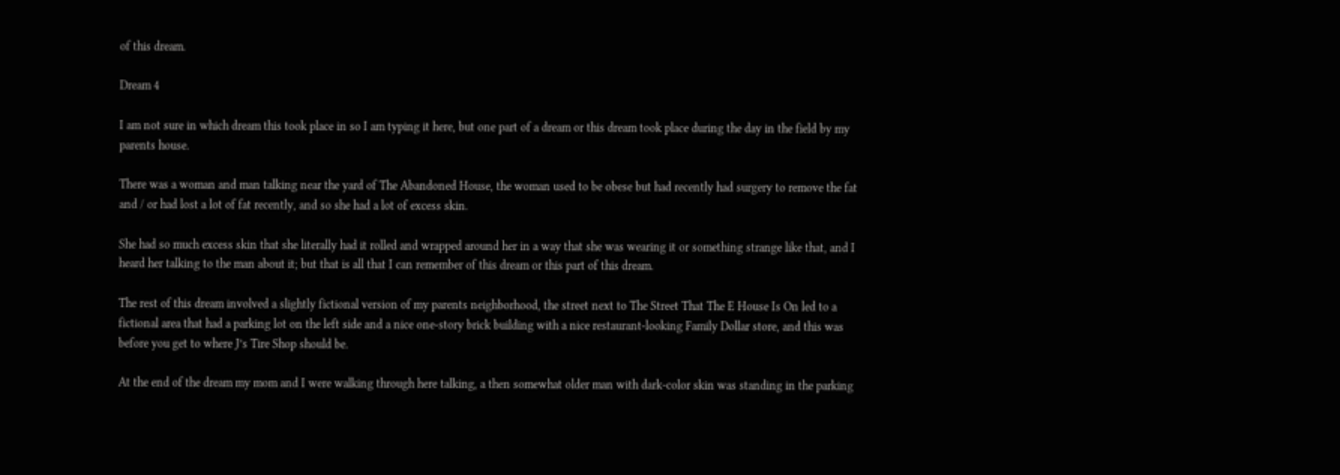of this dream.

Dream 4

I am not sure in which dream this took place in so I am typing it here, but one part of a dream or this dream took place during the day in the field by my parents house.

There was a woman and man talking near the yard of The Abandoned House, the woman used to be obese but had recently had surgery to remove the fat and / or had lost a lot of fat recently, and so she had a lot of excess skin.

She had so much excess skin that she literally had it rolled and wrapped around her in a way that she was wearing it or something strange like that, and I heard her talking to the man about it; but that is all that I can remember of this dream or this part of this dream.

The rest of this dream involved a slightly fictional version of my parents neighborhood, the street next to The Street That The E House Is On led to a fictional area that had a parking lot on the left side and a nice one-story brick building with a nice restaurant-looking Family Dollar store, and this was before you get to where J’s Tire Shop should be.

At the end of the dream my mom and I were walking through here talking, a then somewhat older man with dark-color skin was standing in the parking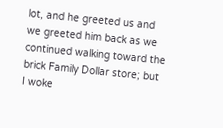lot, and he greeted us and we greeted him back as we continued walking toward the brick Family Dollar store; but I woke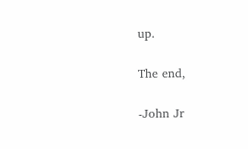up.

The end,

-John Jr